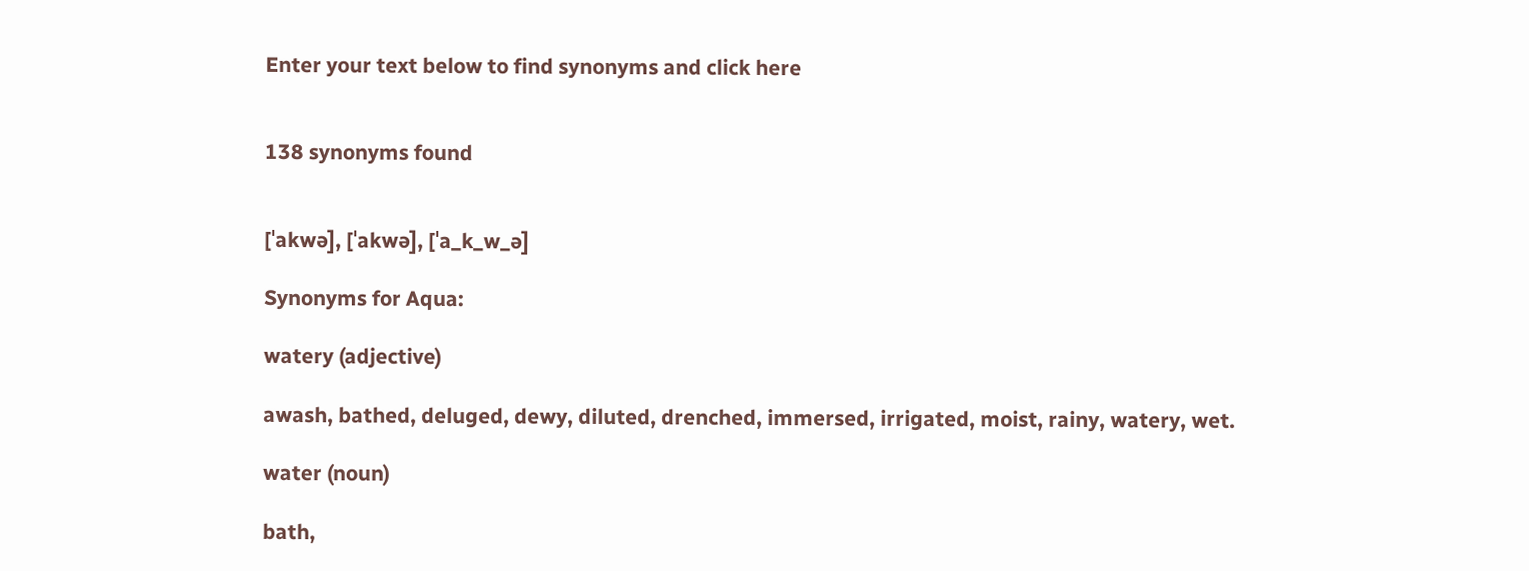Enter your text below to find synonyms and click here


138 synonyms found


[ˈakwə], [ˈakwə], [ˈa_k_w_ə]

Synonyms for Aqua:

watery (adjective)

awash, bathed, deluged, dewy, diluted, drenched, immersed, irrigated, moist, rainy, watery, wet.

water (noun)

bath,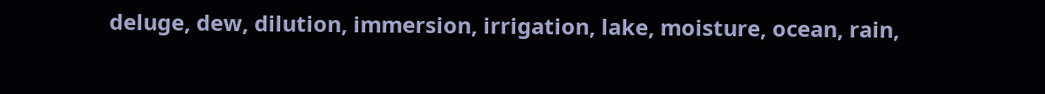deluge, dew, dilution, immersion, irrigation, lake, moisture, ocean, rain,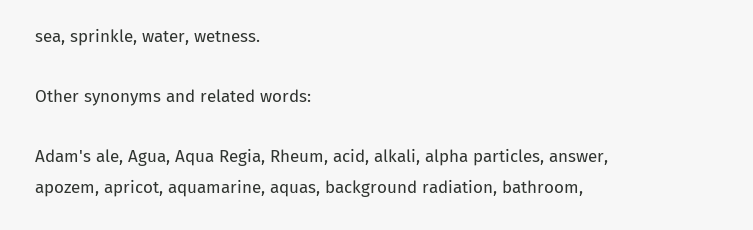sea, sprinkle, water, wetness.

Other synonyms and related words:

Adam's ale, Agua, Aqua Regia, Rheum, acid, alkali, alpha particles, answer, apozem, apricot, aquamarine, aquas, background radiation, bathroom,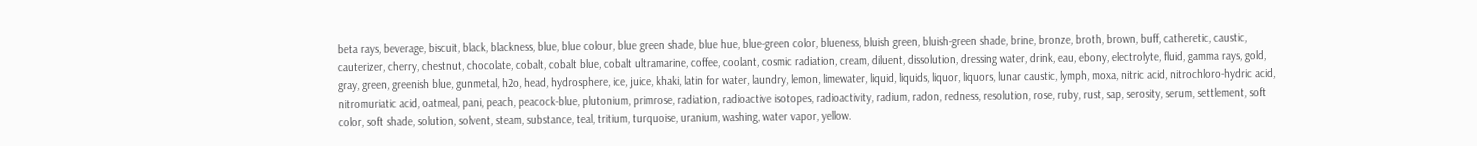beta rays, beverage, biscuit, black, blackness, blue, blue colour, blue green shade, blue hue, blue-green color, blueness, bluish green, bluish-green shade, brine, bronze, broth, brown, buff, catheretic, caustic, cauterizer, cherry, chestnut, chocolate, cobalt, cobalt blue, cobalt ultramarine, coffee, coolant, cosmic radiation, cream, diluent, dissolution, dressing water, drink, eau, ebony, electrolyte, fluid, gamma rays, gold, gray, green, greenish blue, gunmetal, h2o, head, hydrosphere, ice, juice, khaki, latin for water, laundry, lemon, limewater, liquid, liquids, liquor, liquors, lunar caustic, lymph, moxa, nitric acid, nitrochloro-hydric acid, nitromuriatic acid, oatmeal, pani, peach, peacock-blue, plutonium, primrose, radiation, radioactive isotopes, radioactivity, radium, radon, redness, resolution, rose, ruby, rust, sap, serosity, serum, settlement, soft color, soft shade, solution, solvent, steam, substance, teal, tritium, turquoise, uranium, washing, water vapor, yellow.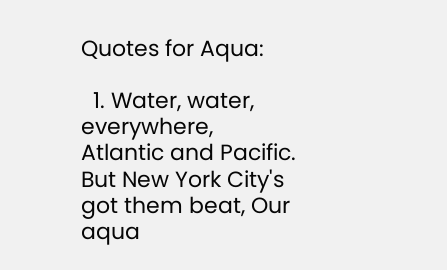Quotes for Aqua:

  1. Water, water, everywhere, Atlantic and Pacific. But New York City's got them beat, Our aqua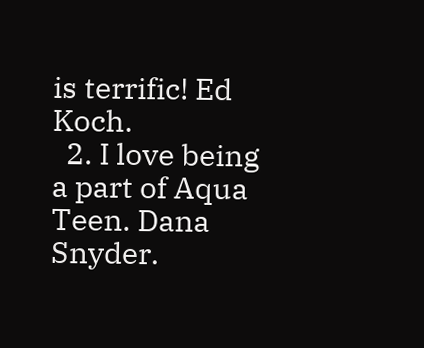is terrific! Ed Koch.
  2. I love being a part of Aqua Teen. Dana Snyder.